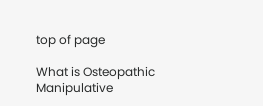top of page

What is Osteopathic Manipulative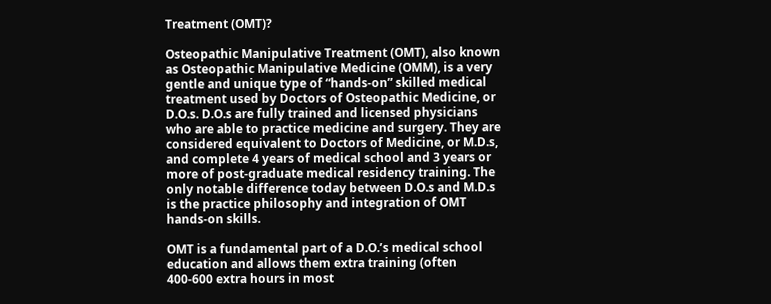Treatment (OMT)?

Osteopathic Manipulative Treatment (OMT), also known as Osteopathic Manipulative Medicine (OMM), is a very gentle and unique type of “hands-on” skilled medical treatment used by Doctors of Osteopathic Medicine, or D.O.s. D.O.s are fully trained and licensed physicians who are able to practice medicine and surgery. They are considered equivalent to Doctors of Medicine, or M.D.s, and complete 4 years of medical school and 3 years or more of post-graduate medical residency training. The only notable difference today between D.O.s and M.D.s is the practice philosophy and integration of OMT hands-on skills.

OMT is a fundamental part of a D.O.’s medical school education and allows them extra training (often 400-600 extra hours in most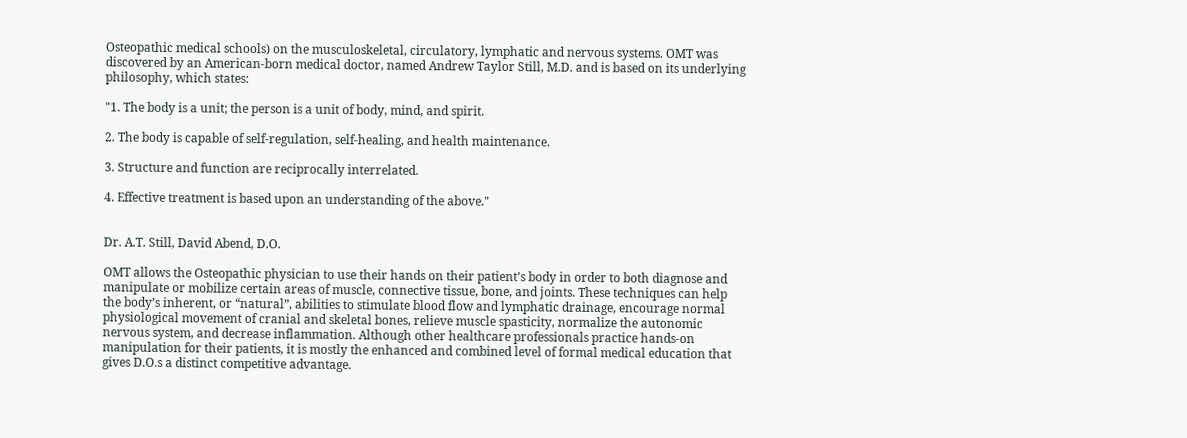Osteopathic medical schools) on the musculoskeletal, circulatory, lymphatic and nervous systems. OMT was discovered by an American-born medical doctor, named Andrew Taylor Still, M.D. and is based on its underlying philosophy, which states:

"1. The body is a unit; the person is a unit of body, mind, and spirit.

2. The body is capable of self-regulation, self-healing, and health maintenance.

3. Structure and function are reciprocally interrelated.

4. Effective treatment is based upon an understanding of the above."


Dr. A.T. Still, David Abend, D.O.

OMT allows the Osteopathic physician to use their hands on their patient’s body in order to both diagnose and manipulate or mobilize certain areas of muscle, connective tissue, bone, and joints. These techniques can help the body’s inherent, or “natural”, abilities to stimulate blood flow and lymphatic drainage, encourage normal physiological movement of cranial and skeletal bones, relieve muscle spasticity, normalize the autonomic nervous system, and decrease inflammation. Although other healthcare professionals practice hands-on manipulation for their patients, it is mostly the enhanced and combined level of formal medical education that gives D.O.s a distinct competitive advantage.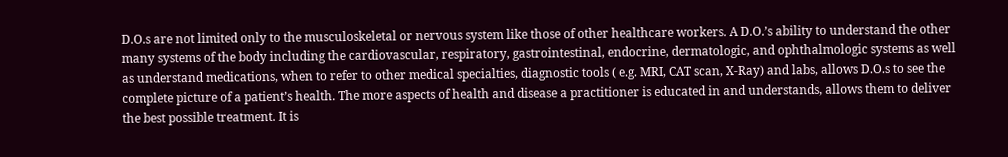D.O.s are not limited only to the musculoskeletal or nervous system like those of other healthcare workers. A D.O.’s ability to understand the other many systems of the body including the cardiovascular, respiratory, gastrointestinal, endocrine, dermatologic, and ophthalmologic systems as well as understand medications, when to refer to other medical specialties, diagnostic tools ( e.g. MRI, CAT scan, X-Ray) and labs, allows D.O.s to see the complete picture of a patient’s health. The more aspects of health and disease a practitioner is educated in and understands, allows them to deliver the best possible treatment. It is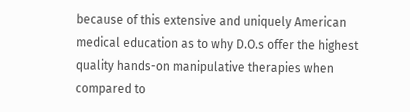because of this extensive and uniquely American medical education as to why D.O.s offer the highest quality hands-on manipulative therapies when compared to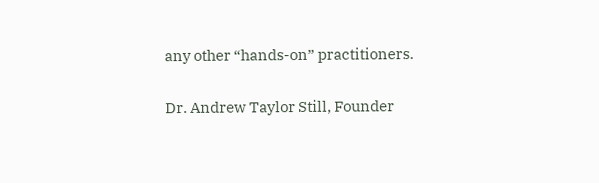any other “hands-on” practitioners.

Dr. Andrew Taylor Still, Founder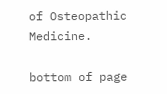of Osteopathic Medicine.

bottom of page